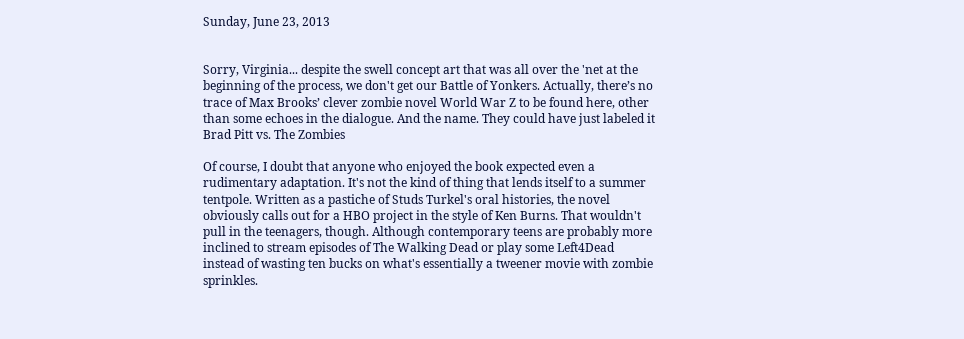Sunday, June 23, 2013


Sorry, Virginia... despite the swell concept art that was all over the 'net at the beginning of the process, we don't get our Battle of Yonkers. Actually, there’s no trace of Max Brooks’ clever zombie novel World War Z to be found here, other than some echoes in the dialogue. And the name. They could have just labeled it Brad Pitt vs. The Zombies

Of course, I doubt that anyone who enjoyed the book expected even a rudimentary adaptation. It's not the kind of thing that lends itself to a summer tentpole. Written as a pastiche of Studs Turkel's oral histories, the novel obviously calls out for a HBO project in the style of Ken Burns. That wouldn't pull in the teenagers, though. Although contemporary teens are probably more inclined to stream episodes of The Walking Dead or play some Left4Dead instead of wasting ten bucks on what's essentially a tweener movie with zombie sprinkles.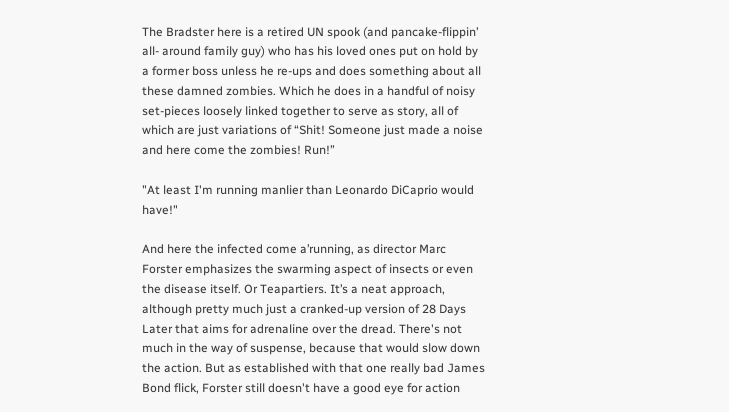The Bradster here is a retired UN spook (and pancake-flippin’ all- around family guy) who has his loved ones put on hold by a former boss unless he re-ups and does something about all these damned zombies. Which he does in a handful of noisy set-pieces loosely linked together to serve as story, all of which are just variations of “Shit! Someone just made a noise and here come the zombies! Run!”

"At least I'm running manlier than Leonardo DiCaprio would have!"

And here the infected come a’running, as director Marc Forster emphasizes the swarming aspect of insects or even the disease itself. Or Teapartiers. It’s a neat approach, although pretty much just a cranked-up version of 28 Days Later that aims for adrenaline over the dread. There's not much in the way of suspense, because that would slow down the action. But as established with that one really bad James Bond flick, Forster still doesn't have a good eye for action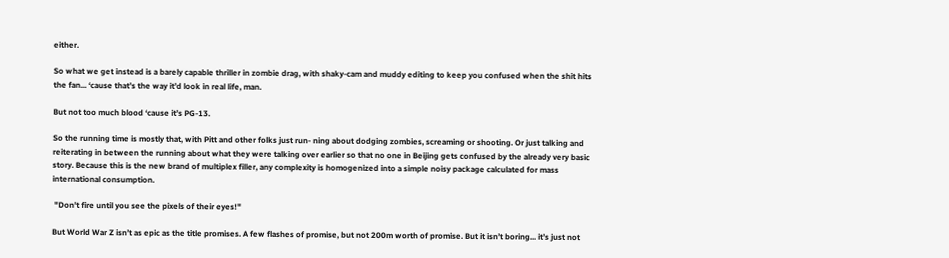either.

So what we get instead is a barely capable thriller in zombie drag, with shaky-cam and muddy editing to keep you confused when the shit hits the fan... ‘cause that’s the way it’d look in real life, man.

But not too much blood ‘cause it’s PG-13.

So the running time is mostly that, with Pitt and other folks just run- ning about dodging zombies, screaming or shooting. Or just talking and reiterating in between the running about what they were talking over earlier so that no one in Beijing gets confused by the already very basic story. Because this is the new brand of multiplex filler, any complexity is homogenized into a simple noisy package calculated for mass international consumption.

 "Don't fire until you see the pixels of their eyes!"

But World War Z isn’t as epic as the title promises. A few flashes of promise, but not 200m worth of promise. But it isn’t boring... it’s just not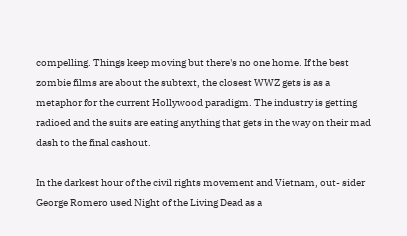compelling. Things keep moving but there's no one home. If the best zombie films are about the subtext, the closest WWZ gets is as a metaphor for the current Hollywood paradigm. The industry is getting radioed and the suits are eating anything that gets in the way on their mad dash to the final cashout.

In the darkest hour of the civil rights movement and Vietnam, out- sider George Romero used Night of the Living Dead as a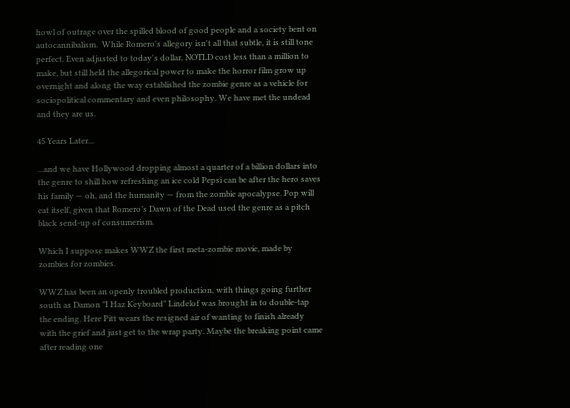howl of outrage over the spilled blood of good people and a society bent on autocannibalism.  While Romero's allegory isn't all that subtle, it is still tone perfect. Even adjusted to today's dollar, NOTLD cost less than a million to make, but still held the allegorical power to make the horror film grow up overnight and along the way established the zombie genre as a vehicle for sociopolitical commentary and even philosophy. We have met the undead and they are us.

45 Years Later...

...and we have Hollywood dropping almost a quarter of a billion dollars into the genre to shill how refreshing an ice cold Pepsi can be after the hero saves his family — oh, and the humanity — from the zombie apocalypse. Pop will eat itself, given that Romero’s Dawn of the Dead used the genre as a pitch black send-up of consumerism.

Which I suppose makes WWZ the first meta-zombie movie, made by zombies for zombies.

WWZ has been an openly troubled production, with things going further south as Damon "I Haz Keyboard" Lindelof was brought in to double-tap the ending. Here Pitt wears the resigned air of wanting to finish already with the grief and just get to the wrap party. Maybe the breaking point came after reading one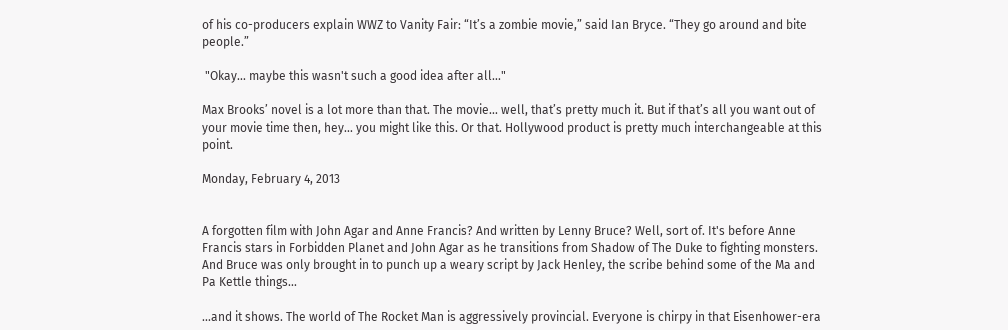of his co-producers explain WWZ to Vanity Fair: “It’s a zombie movie,” said Ian Bryce. “They go around and bite people.”

 "Okay... maybe this wasn't such a good idea after all..."

Max Brooks’ novel is a lot more than that. The movie... well, that’s pretty much it. But if that’s all you want out of your movie time then, hey... you might like this. Or that. Hollywood product is pretty much interchangeable at this point.

Monday, February 4, 2013


A forgotten film with John Agar and Anne Francis? And written by Lenny Bruce? Well, sort of. It's before Anne Francis stars in Forbidden Planet and John Agar as he transitions from Shadow of The Duke to fighting monsters. And Bruce was only brought in to punch up a weary script by Jack Henley, the scribe behind some of the Ma and Pa Kettle things...

...and it shows. The world of The Rocket Man is aggressively provincial. Everyone is chirpy in that Eisenhower-era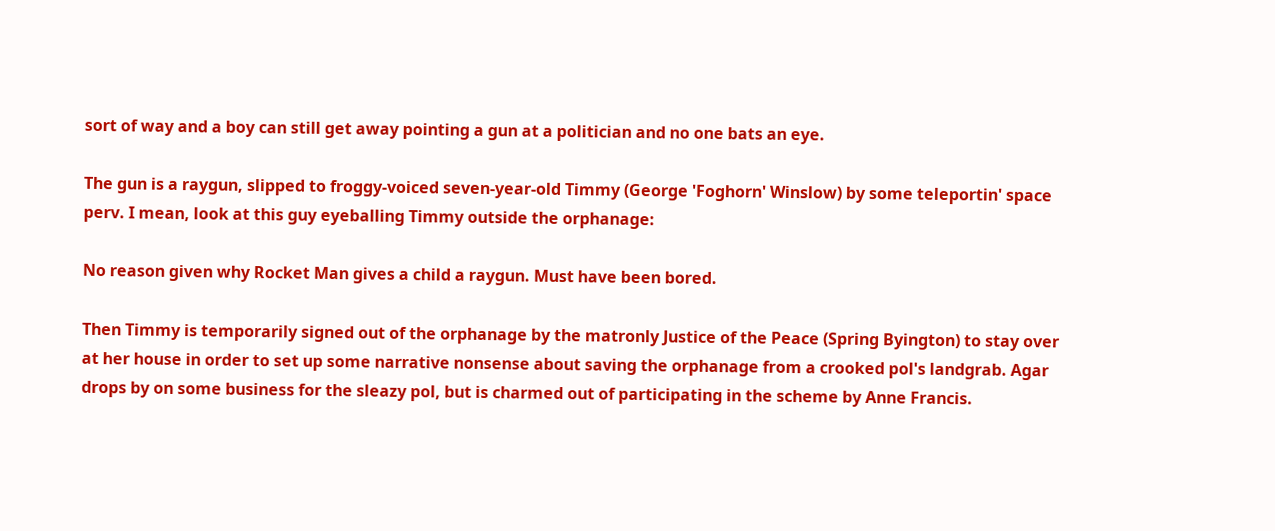sort of way and a boy can still get away pointing a gun at a politician and no one bats an eye.

The gun is a raygun, slipped to froggy-voiced seven-year-old Timmy (George 'Foghorn' Winslow) by some teleportin' space perv. I mean, look at this guy eyeballing Timmy outside the orphanage:

No reason given why Rocket Man gives a child a raygun. Must have been bored.

Then Timmy is temporarily signed out of the orphanage by the matronly Justice of the Peace (Spring Byington) to stay over at her house in order to set up some narrative nonsense about saving the orphanage from a crooked pol's landgrab. Agar drops by on some business for the sleazy pol, but is charmed out of participating in the scheme by Anne Francis.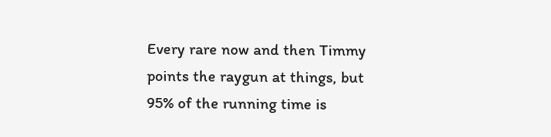Every rare now and then Timmy points the raygun at things, but 95% of the running time is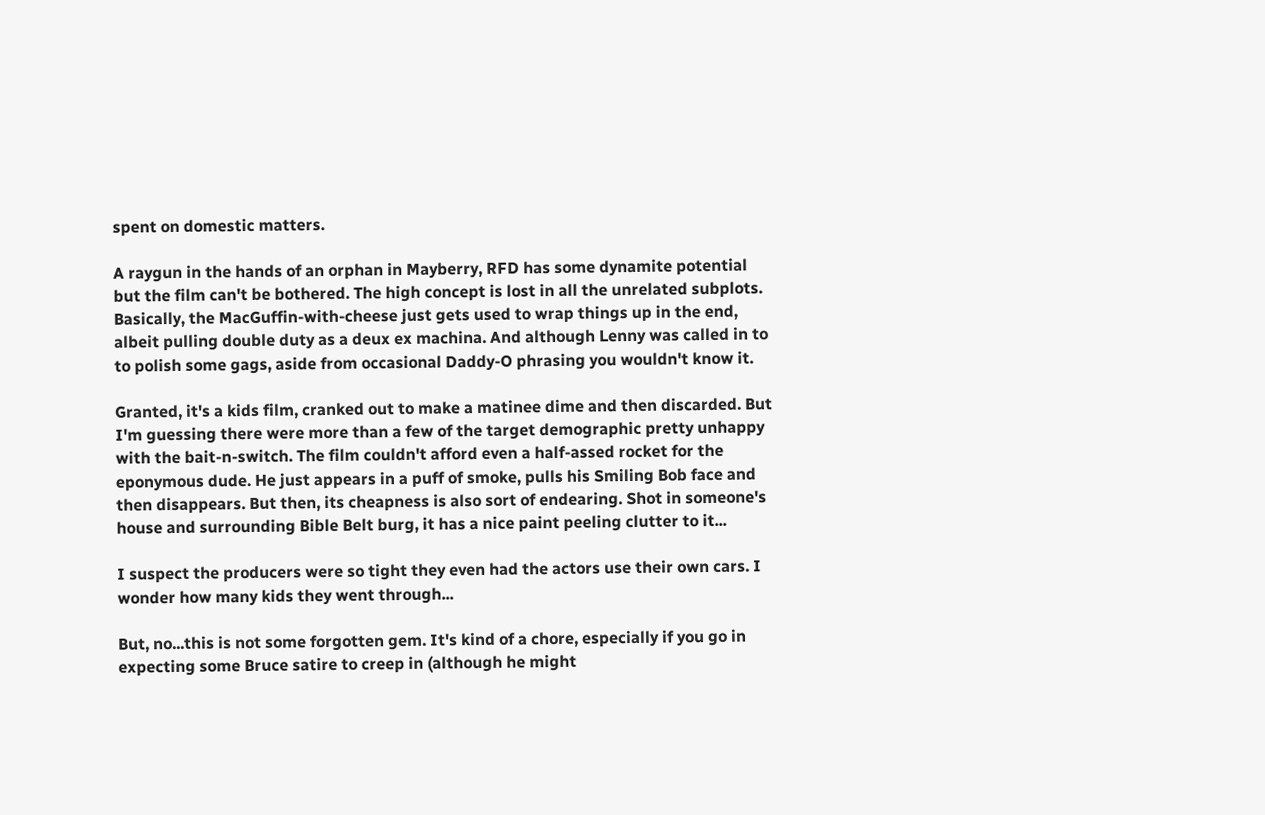spent on domestic matters.

A raygun in the hands of an orphan in Mayberry, RFD has some dynamite potential but the film can't be bothered. The high concept is lost in all the unrelated subplots. Basically, the MacGuffin-with-cheese just gets used to wrap things up in the end, albeit pulling double duty as a deux ex machina. And although Lenny was called in to to polish some gags, aside from occasional Daddy-O phrasing you wouldn't know it.

Granted, it's a kids film, cranked out to make a matinee dime and then discarded. But I'm guessing there were more than a few of the target demographic pretty unhappy with the bait-n-switch. The film couldn't afford even a half-assed rocket for the eponymous dude. He just appears in a puff of smoke, pulls his Smiling Bob face and then disappears. But then, its cheapness is also sort of endearing. Shot in someone's house and surrounding Bible Belt burg, it has a nice paint peeling clutter to it...

I suspect the producers were so tight they even had the actors use their own cars. I wonder how many kids they went through...

But, no...this is not some forgotten gem. It's kind of a chore, especially if you go in expecting some Bruce satire to creep in (although he might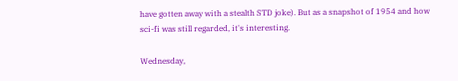have gotten away with a stealth STD joke). But as a snapshot of 1954 and how sci-fi was still regarded, it's interesting.

Wednesday,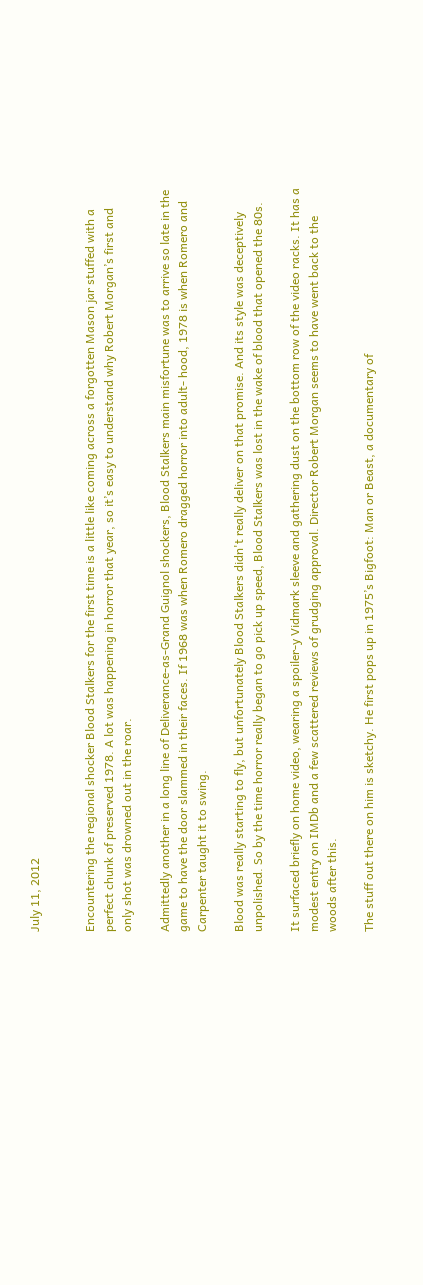July 11, 2012


Encountering the regional shocker Blood Stalkers for the first time is a little like coming across a forgotten Mason jar stuffed with a perfect chunk of preserved 1978. A lot was happening in horror that year, so it’s easy to understand why Robert Morgan’s first and only shot was drowned out in the roar.

Admittedly another in a long line of Deliverance-as-Grand Guignol shockers, Blood Stalkers main misfortune was to arrive so late in the game to have the door slammed in their faces. If 1968 was when Romero dragged horror into adult- hood, 1978 is when Romero and Carpenter taught it to swing.

Blood was really starting to fly, but unfortunately Blood Stalkers didn't really deliver on that promise. And its style was deceptively unpolished. So by the time horror really began to go pick up speed, Blood Stalkers was lost in the wake of blood that opened the 80s.

It surfaced briefly on home video, wearing a spoiler-y Vidmark sleeve and gathering dust on the bottom row of the video racks. It has a modest entry on IMDb and a few scattered reviews of grudging approval. Director Robert Morgan seems to have went back to the woods after this.

The stuff out there on him is sketchy. He first pops up in 1975’s Bigfoot: Man or Beast, a documentary of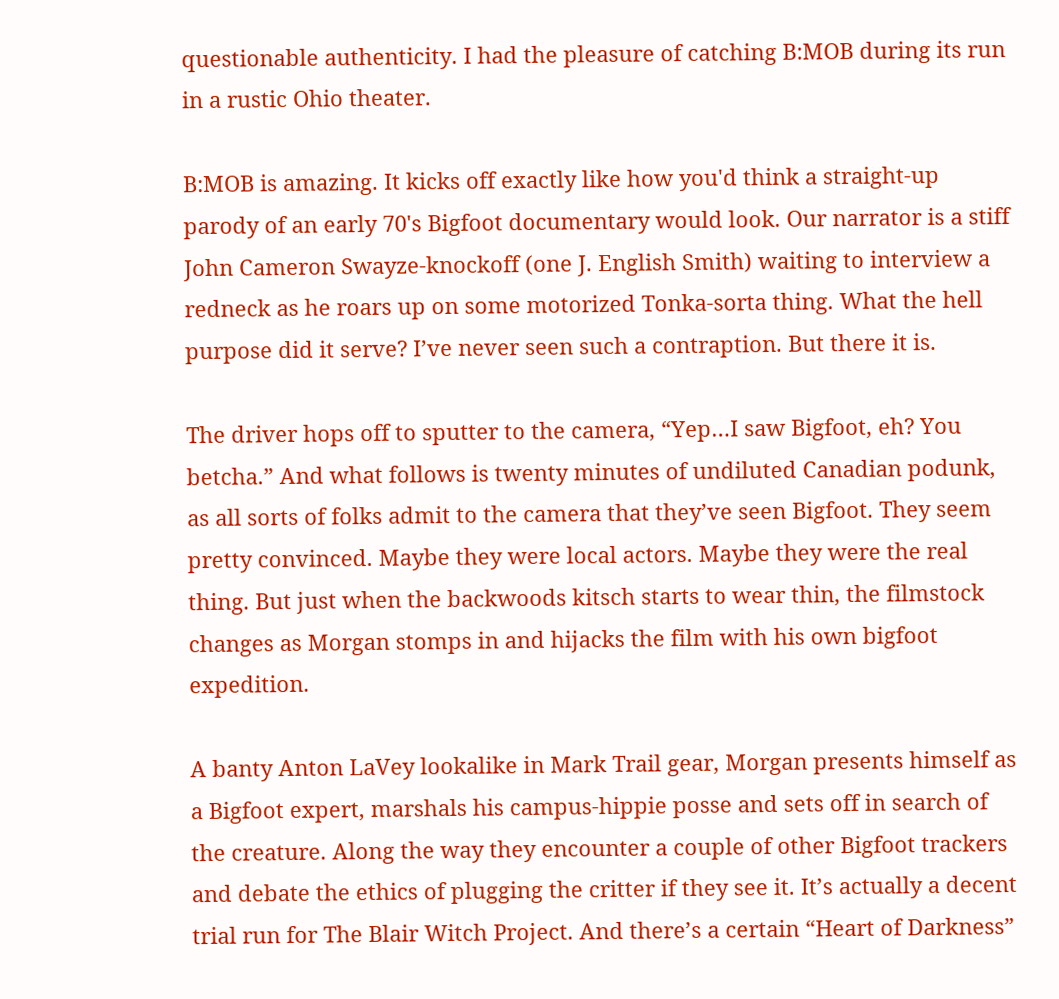questionable authenticity. I had the pleasure of catching B:MOB during its run in a rustic Ohio theater.

B:MOB is amazing. It kicks off exactly like how you'd think a straight-up parody of an early 70's Bigfoot documentary would look. Our narrator is a stiff John Cameron Swayze-knockoff (one J. English Smith) waiting to interview a redneck as he roars up on some motorized Tonka-sorta thing. What the hell purpose did it serve? I’ve never seen such a contraption. But there it is.

The driver hops off to sputter to the camera, “Yep…I saw Bigfoot, eh? You betcha.” And what follows is twenty minutes of undiluted Canadian podunk, as all sorts of folks admit to the camera that they’ve seen Bigfoot. They seem pretty convinced. Maybe they were local actors. Maybe they were the real thing. But just when the backwoods kitsch starts to wear thin, the filmstock changes as Morgan stomps in and hijacks the film with his own bigfoot expedition.

A banty Anton LaVey lookalike in Mark Trail gear, Morgan presents himself as a Bigfoot expert, marshals his campus-hippie posse and sets off in search of the creature. Along the way they encounter a couple of other Bigfoot trackers and debate the ethics of plugging the critter if they see it. It’s actually a decent trial run for The Blair Witch Project. And there’s a certain “Heart of Darkness”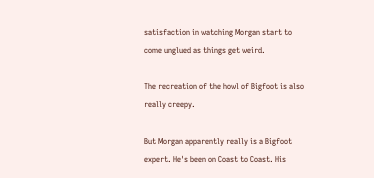satisfaction in watching Morgan start to come unglued as things get weird.

The recreation of the howl of Bigfoot is also really creepy.

But Morgan apparently really is a Bigfoot expert. He's been on Coast to Coast. His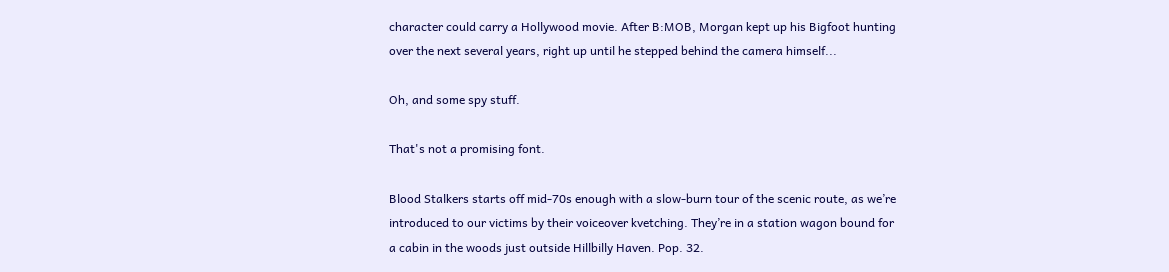character could carry a Hollywood movie. After B:MOB, Morgan kept up his Bigfoot hunting over the next several years, right up until he stepped behind the camera himself...

Oh, and some spy stuff.

That's not a promising font.

Blood Stalkers starts off mid-70s enough with a slow-burn tour of the scenic route, as we’re introduced to our victims by their voiceover kvetching. They’re in a station wagon bound for a cabin in the woods just outside Hillbilly Haven. Pop. 32.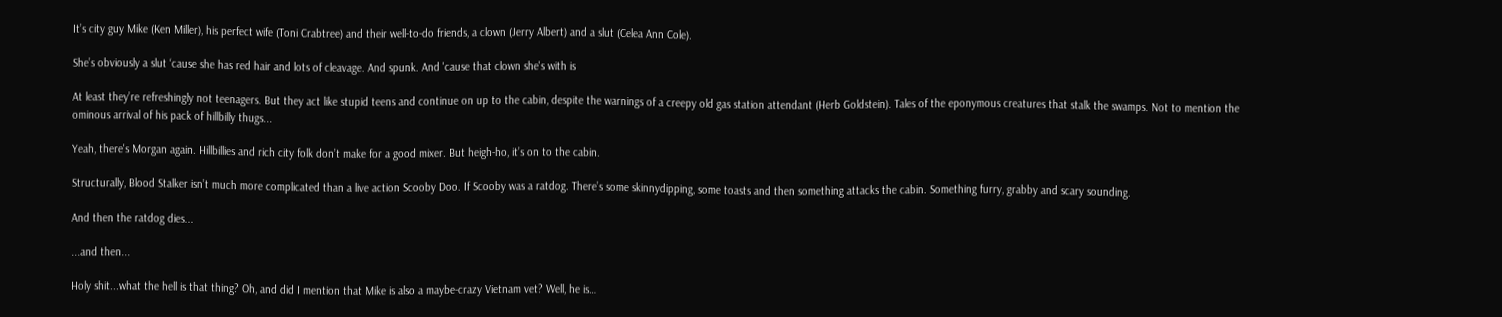It’s city guy Mike (Ken Miller), his perfect wife (Toni Crabtree) and their well-to-do friends, a clown (Jerry Albert) and a slut (Celea Ann Cole).

She’s obviously a slut ‘cause she has red hair and lots of cleavage. And spunk. And 'cause that clown she's with is

At least they’re refreshingly not teenagers. But they act like stupid teens and continue on up to the cabin, despite the warnings of a creepy old gas station attendant (Herb Goldstein). Tales of the eponymous creatures that stalk the swamps. Not to mention the ominous arrival of his pack of hillbilly thugs...

Yeah, there's Morgan again. Hillbillies and rich city folk don’t make for a good mixer. But heigh-ho, it’s on to the cabin.

Structurally, Blood Stalker isn’t much more complicated than a live action Scooby Doo. If Scooby was a ratdog. There’s some skinnydipping, some toasts and then something attacks the cabin. Something furry, grabby and scary sounding.

And then the ratdog dies...

...and then...

Holy shit...what the hell is that thing? Oh, and did I mention that Mike is also a maybe-crazy Vietnam vet? Well, he is…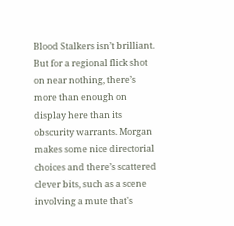Blood Stalkers isn’t brilliant. But for a regional flick shot on near nothing, there’s more than enough on display here than its obscurity warrants. Morgan makes some nice directorial choices and there’s scattered clever bits, such as a scene involving a mute that's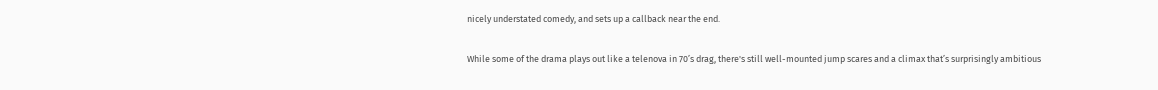nicely understated comedy, and sets up a callback near the end.

While some of the drama plays out like a telenova in 70’s drag, there's still well-mounted jump scares and a climax that’s surprisingly ambitious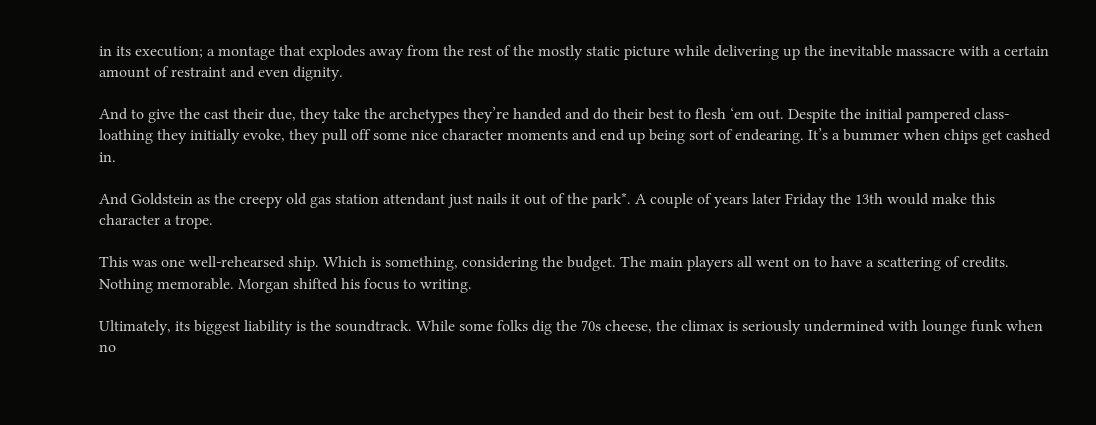in its execution; a montage that explodes away from the rest of the mostly static picture while delivering up the inevitable massacre with a certain amount of restraint and even dignity.

And to give the cast their due, they take the archetypes they’re handed and do their best to flesh ‘em out. Despite the initial pampered class-loathing they initially evoke, they pull off some nice character moments and end up being sort of endearing. It’s a bummer when chips get cashed in.

And Goldstein as the creepy old gas station attendant just nails it out of the park*. A couple of years later Friday the 13th would make this character a trope.

This was one well-rehearsed ship. Which is something, considering the budget. The main players all went on to have a scattering of credits. Nothing memorable. Morgan shifted his focus to writing.

Ultimately, its biggest liability is the soundtrack. While some folks dig the 70s cheese, the climax is seriously undermined with lounge funk when no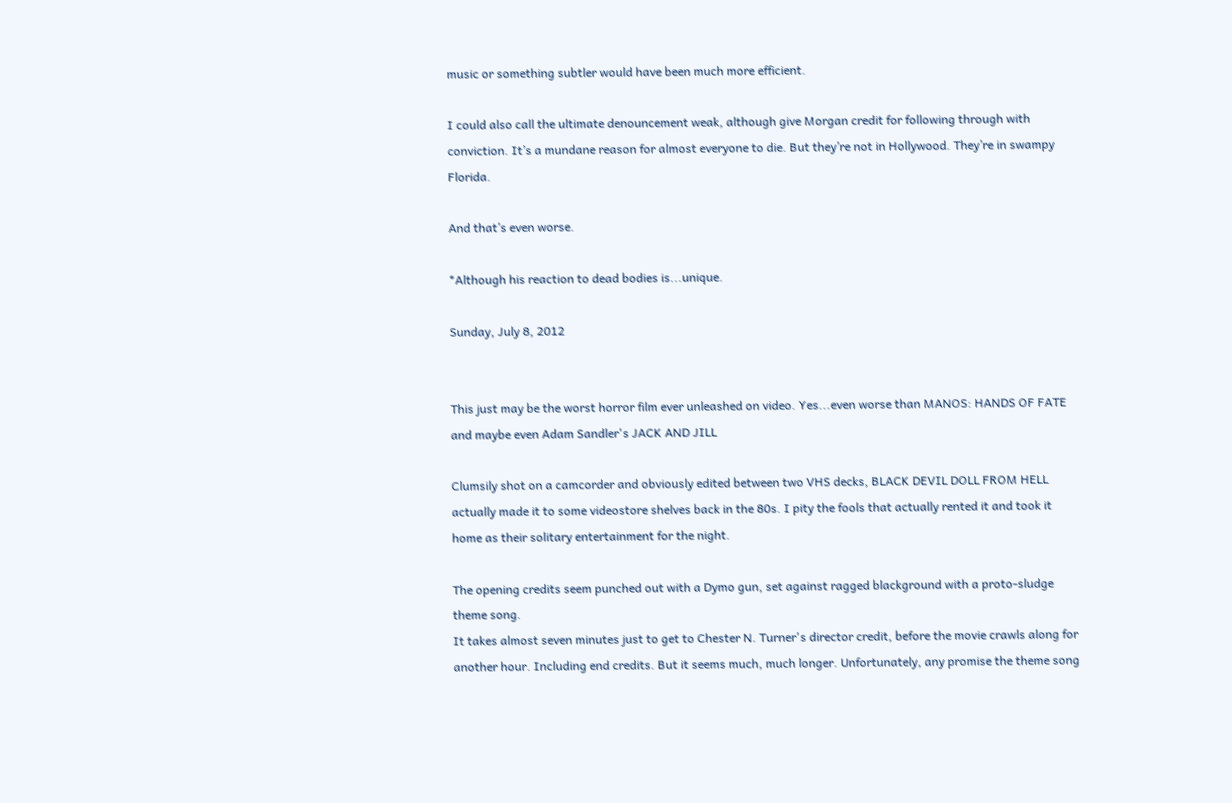music or something subtler would have been much more efficient.

I could also call the ultimate denouncement weak, although give Morgan credit for following through with conviction. It’s a mundane reason for almost everyone to die. But they’re not in Hollywood. They’re in swampy Florida.

And that’s even worse.

*Although his reaction to dead bodies is...unique.

Sunday, July 8, 2012


This just may be the worst horror film ever unleashed on video. Yes...even worse than MANOS: HANDS OF FATE and maybe even Adam Sandler's JACK AND JILL

Clumsily shot on a camcorder and obviously edited between two VHS decks, BLACK DEVIL DOLL FROM HELL actually made it to some videostore shelves back in the 80s. I pity the fools that actually rented it and took it home as their solitary entertainment for the night.

The opening credits seem punched out with a Dymo gun, set against ragged blackground with a proto-sludge theme song.
It takes almost seven minutes just to get to Chester N. Turner's director credit, before the movie crawls along for another hour. Including end credits. But it seems much, much longer. Unfortunately, any promise the theme song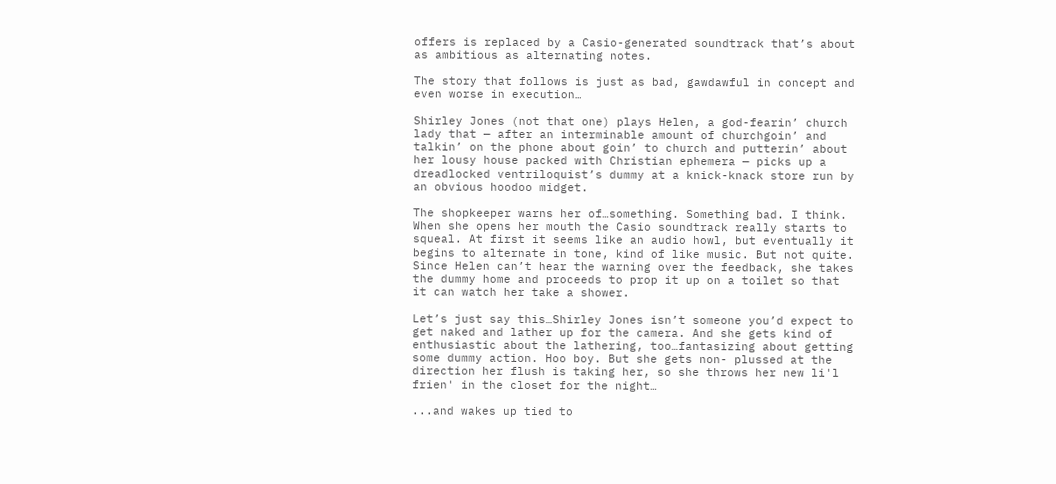offers is replaced by a Casio-generated soundtrack that’s about as ambitious as alternating notes.

The story that follows is just as bad, gawdawful in concept and even worse in execution…

Shirley Jones (not that one) plays Helen, a god-fearin’ church lady that — after an interminable amount of churchgoin’ and talkin’ on the phone about goin’ to church and putterin’ about her lousy house packed with Christian ephemera — picks up a dreadlocked ventriloquist’s dummy at a knick-knack store run by an obvious hoodoo midget.

The shopkeeper warns her of…something. Something bad. I think. When she opens her mouth the Casio soundtrack really starts to squeal. At first it seems like an audio howl, but eventually it begins to alternate in tone, kind of like music. But not quite. Since Helen can’t hear the warning over the feedback, she takes the dummy home and proceeds to prop it up on a toilet so that it can watch her take a shower.

Let’s just say this…Shirley Jones isn’t someone you’d expect to get naked and lather up for the camera. And she gets kind of enthusiastic about the lathering, too…fantasizing about getting some dummy action. Hoo boy. But she gets non- plussed at the direction her flush is taking her, so she throws her new li'l frien' in the closet for the night…

...and wakes up tied to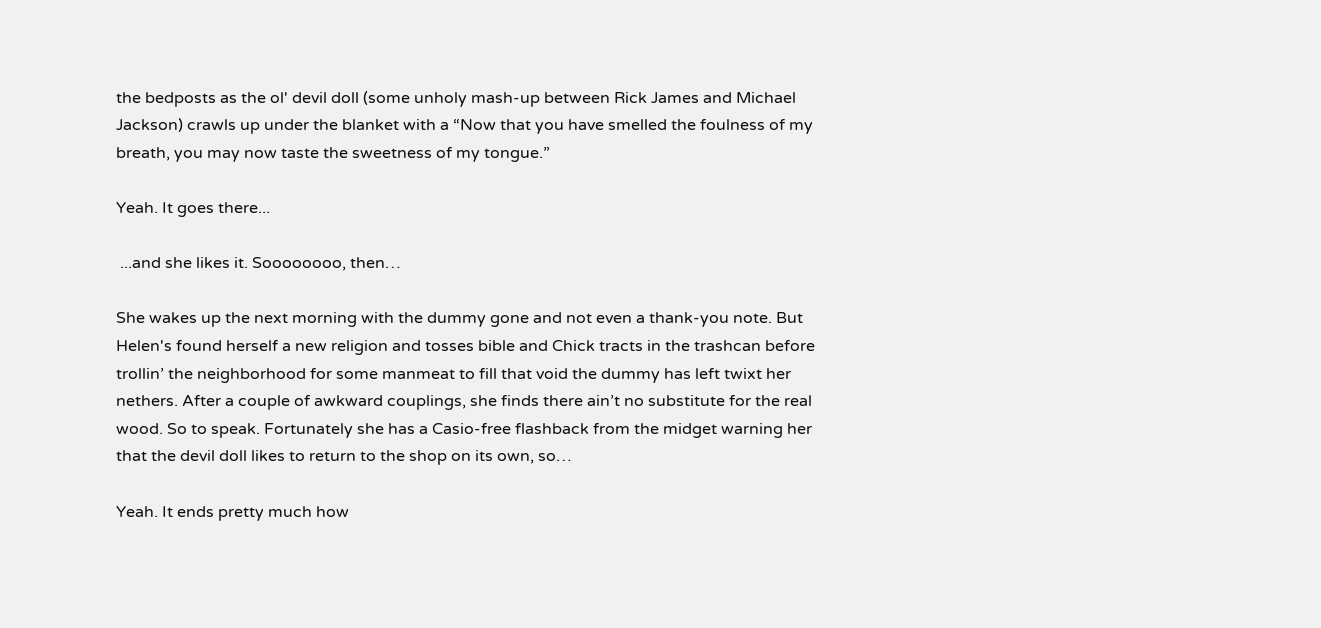the bedposts as the ol' devil doll (some unholy mash-up between Rick James and Michael Jackson) crawls up under the blanket with a “Now that you have smelled the foulness of my breath, you may now taste the sweetness of my tongue.”

Yeah. It goes there...

 ...and she likes it. Soooooooo, then…

She wakes up the next morning with the dummy gone and not even a thank-you note. But Helen's found herself a new religion and tosses bible and Chick tracts in the trashcan before trollin’ the neighborhood for some manmeat to fill that void the dummy has left twixt her nethers. After a couple of awkward couplings, she finds there ain’t no substitute for the real wood. So to speak. Fortunately she has a Casio-free flashback from the midget warning her that the devil doll likes to return to the shop on its own, so…

Yeah. It ends pretty much how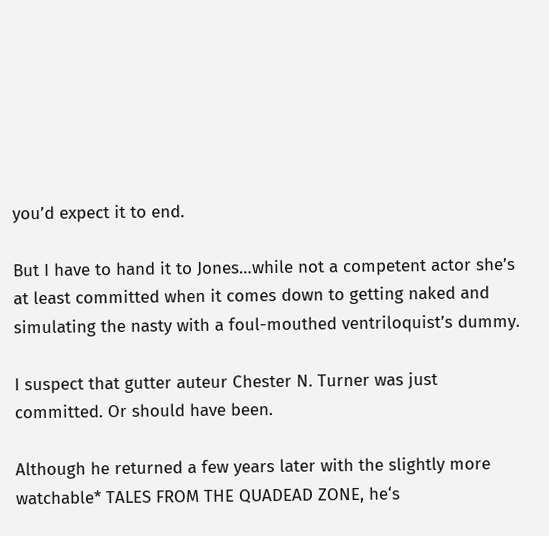you’d expect it to end.

But I have to hand it to Jones…while not a competent actor she’s at least committed when it comes down to getting naked and simulating the nasty with a foul-mouthed ventriloquist’s dummy.

I suspect that gutter auteur Chester N. Turner was just committed. Or should have been.

Although he returned a few years later with the slightly more watchable* TALES FROM THE QUADEAD ZONE, he‘s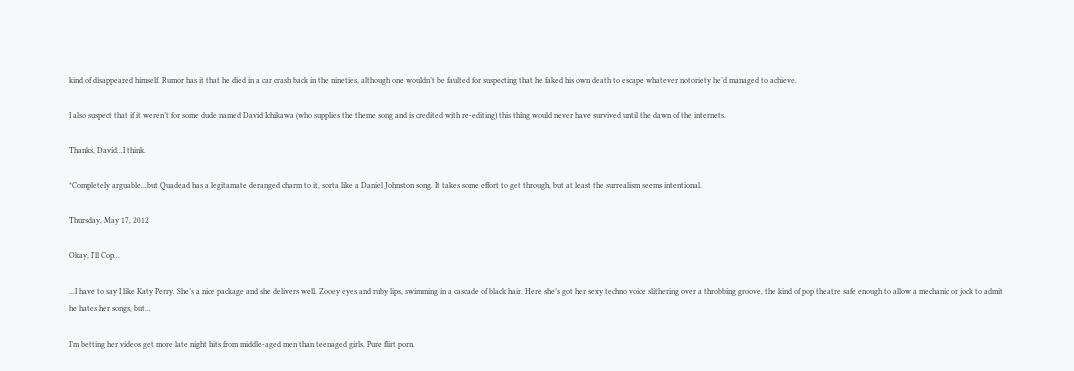kind of disappeared himself. Rumor has it that he died in a car crash back in the nineties, although one wouldn’t be faulted for suspecting that he faked his own death to escape whatever notoriety he’d managed to achieve.

I also suspect that if it weren’t for some dude named David Ichikawa (who supplies the theme song and is credited with re-editing) this thing would never have survived until the dawn of the internets.

Thanks, David...I think.

*Completely arguable...but Quadead has a legitamate deranged charm to it, sorta like a Daniel Johnston song. It takes some effort to get through, but at least the surrealism seems intentional.

Thursday, May 17, 2012

Okay, I'll Cop...

...I have to say I like Katy Perry. She’s a nice package and she delivers well. Zooey eyes and ruby lips, swimming in a cascade of black hair. Here she’s got her sexy techno voice slithering over a throbbing groove, the kind of pop theatre safe enough to allow a mechanic or jock to admit he hates her songs, but...

I’m betting her videos get more late night hits from middle-aged men than teenaged girls. Pure flirt porn.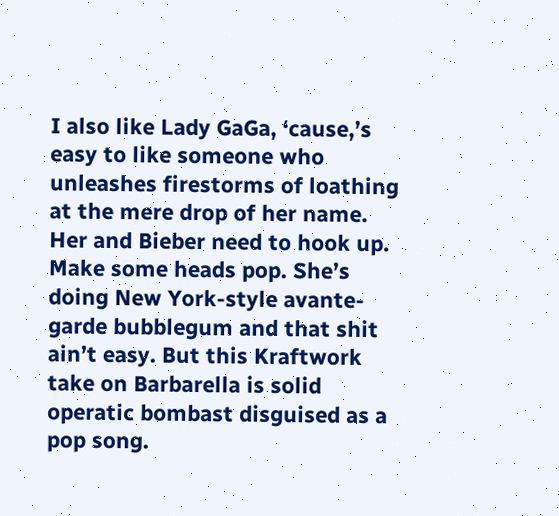I also like Lady GaGa, ‘cause,’s easy to like someone who unleashes firestorms of loathing at the mere drop of her name. Her and Bieber need to hook up. Make some heads pop. She’s doing New York-style avante-garde bubblegum and that shit ain’t easy. But this Kraftwork take on Barbarella is solid operatic bombast disguised as a pop song.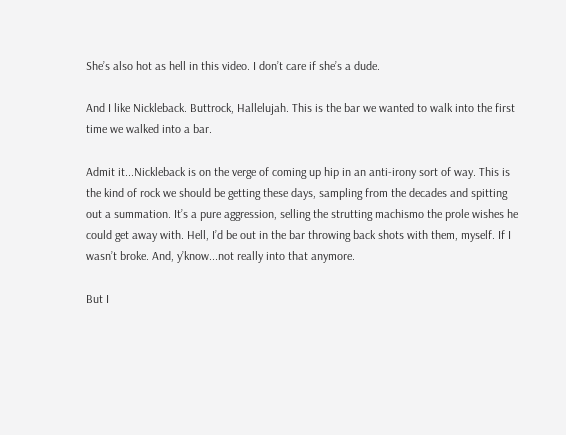She’s also hot as hell in this video. I don’t care if she’s a dude.

And I like Nickleback. Buttrock, Hallelujah. This is the bar we wanted to walk into the first time we walked into a bar.

Admit it...Nickleback is on the verge of coming up hip in an anti-irony sort of way. This is the kind of rock we should be getting these days, sampling from the decades and spitting out a summation. It’s a pure aggression, selling the strutting machismo the prole wishes he could get away with. Hell, I’d be out in the bar throwing back shots with them, myself. If I wasn’t broke. And, y’know...not really into that anymore.

But I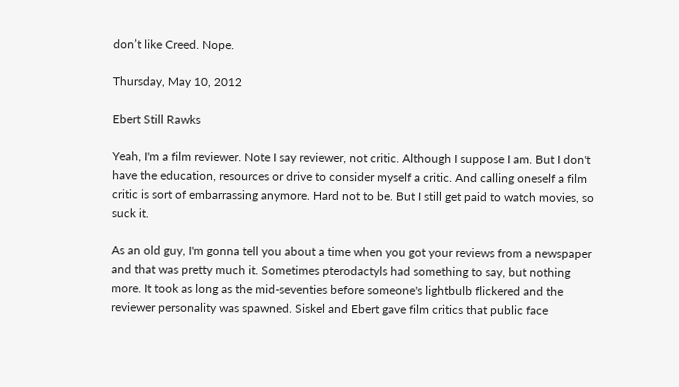don’t like Creed. Nope.

Thursday, May 10, 2012

Ebert Still Rawks

Yeah, I'm a film reviewer. Note I say reviewer, not critic. Although I suppose I am. But I don't have the education, resources or drive to consider myself a critic. And calling oneself a film critic is sort of embarrassing anymore. Hard not to be. But I still get paid to watch movies, so suck it.

As an old guy, I'm gonna tell you about a time when you got your reviews from a newspaper and that was pretty much it. Sometimes pterodactyls had something to say, but nothing more. It took as long as the mid-seventies before someone's lightbulb flickered and the reviewer personality was spawned. Siskel and Ebert gave film critics that public face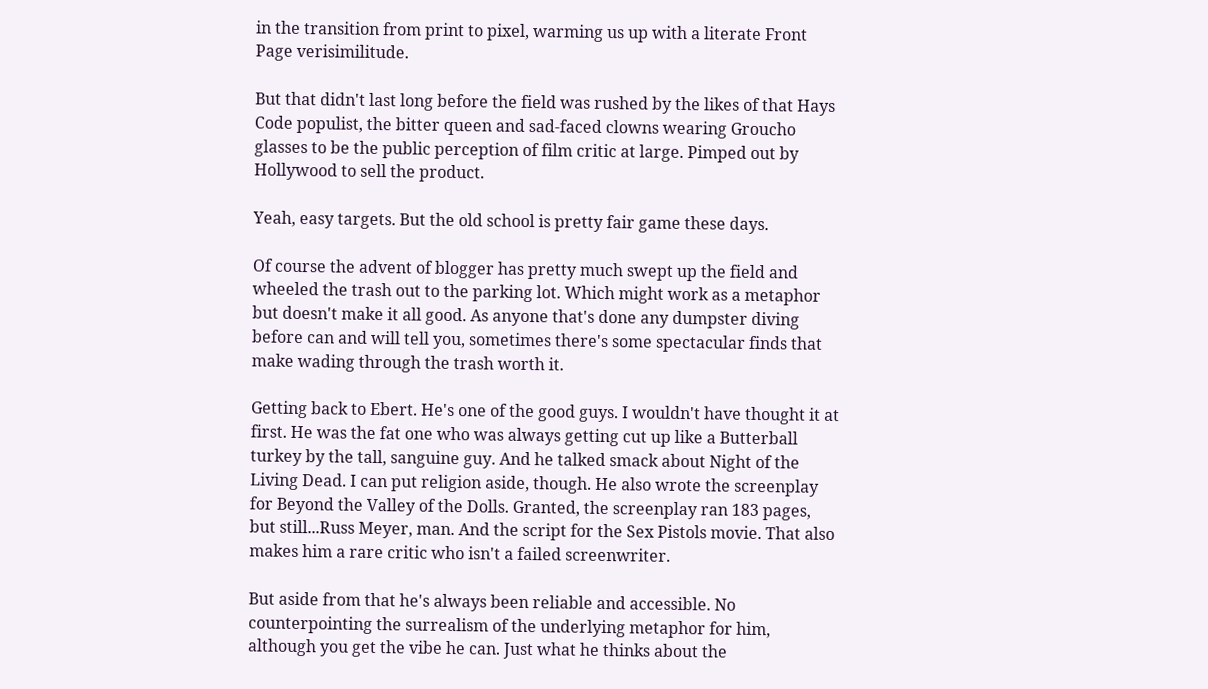in the transition from print to pixel, warming us up with a literate Front Page verisimilitude.

But that didn't last long before the field was rushed by the likes of that Hays Code populist, the bitter queen and sad-faced clowns wearing Groucho glasses to be the public perception of film critic at large. Pimped out by Hollywood to sell the product.

Yeah, easy targets. But the old school is pretty fair game these days.

Of course the advent of blogger has pretty much swept up the field and wheeled the trash out to the parking lot. Which might work as a metaphor but doesn't make it all good. As anyone that's done any dumpster diving before can and will tell you, sometimes there's some spectacular finds that make wading through the trash worth it.

Getting back to Ebert. He's one of the good guys. I wouldn't have thought it at first. He was the fat one who was always getting cut up like a Butterball turkey by the tall, sanguine guy. And he talked smack about Night of the Living Dead. I can put religion aside, though. He also wrote the screenplay for Beyond the Valley of the Dolls. Granted, the screenplay ran 183 pages, but still...Russ Meyer, man. And the script for the Sex Pistols movie. That also makes him a rare critic who isn't a failed screenwriter.

But aside from that he's always been reliable and accessible. No counterpointing the surrealism of the underlying metaphor for him, although you get the vibe he can. Just what he thinks about the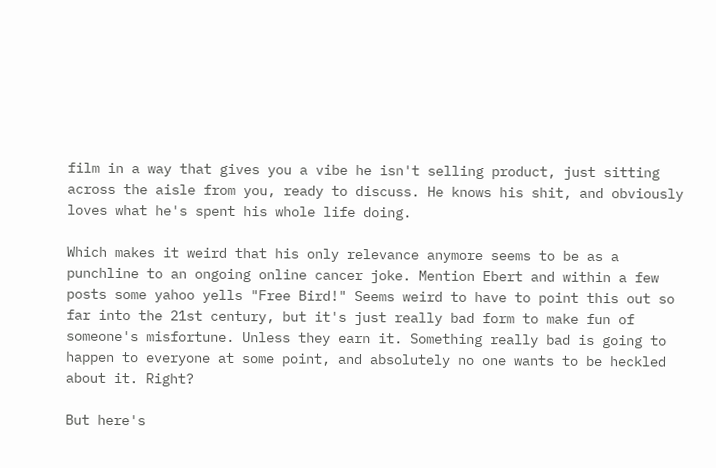film in a way that gives you a vibe he isn't selling product, just sitting across the aisle from you, ready to discuss. He knows his shit, and obviously loves what he's spent his whole life doing.

Which makes it weird that his only relevance anymore seems to be as a punchline to an ongoing online cancer joke. Mention Ebert and within a few posts some yahoo yells "Free Bird!" Seems weird to have to point this out so far into the 21st century, but it's just really bad form to make fun of someone's misfortune. Unless they earn it. Something really bad is going to happen to everyone at some point, and absolutely no one wants to be heckled about it. Right?

But here's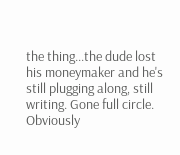the thing...the dude lost his moneymaker and he's still plugging along, still writing. Gone full circle. Obviously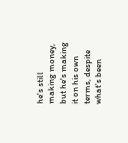he's still making money, but he's making it on his own terms, despite what's been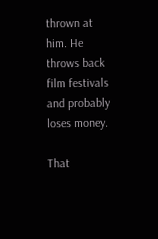thrown at him. He throws back film festivals and probably loses money.

That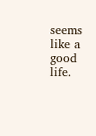seems like a good life.